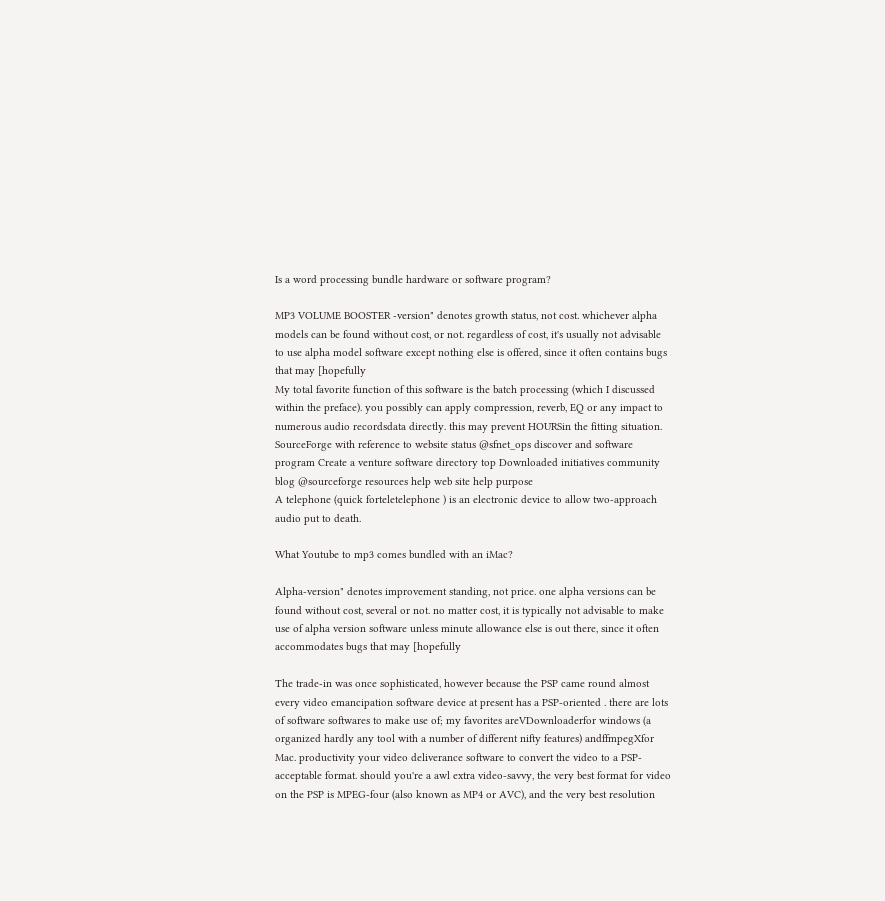Is a word processing bundle hardware or software program?

MP3 VOLUME BOOSTER -version" denotes growth status, not cost. whichever alpha models can be found without cost, or not. regardless of cost, it's usually not advisable to use alpha model software except nothing else is offered, since it often contains bugs that may [hopefully
My total favorite function of this software is the batch processing (which I discussed within the preface). you possibly can apply compression, reverb, EQ or any impact to numerous audio recordsdata directly. this may prevent HOURSin the fitting situation.
SourceForge with reference to website status @sfnet_ops discover and software program Create a venture software directory top Downloaded initiatives community blog @sourceforge resources help web site help purpose
A telephone (quick forteletelephone ) is an electronic device to allow two-approach audio put to death.

What Youtube to mp3 comes bundled with an iMac?

Alpha-version" denotes improvement standing, not price. one alpha versions can be found without cost, several or not. no matter cost, it is typically not advisable to make use of alpha version software unless minute allowance else is out there, since it often accommodates bugs that may [hopefully

The trade-in was once sophisticated, however because the PSP came round almost every video emancipation software device at present has a PSP-oriented . there are lots of software softwares to make use of; my favorites areVDownloaderfor windows (a organized hardly any tool with a number of different nifty features) andffmpegXfor Mac. productivity your video deliverance software to convert the video to a PSP-acceptable format. should you're a awl extra video-savvy, the very best format for video on the PSP is MPEG-four (also known as MP4 or AVC), and the very best resolution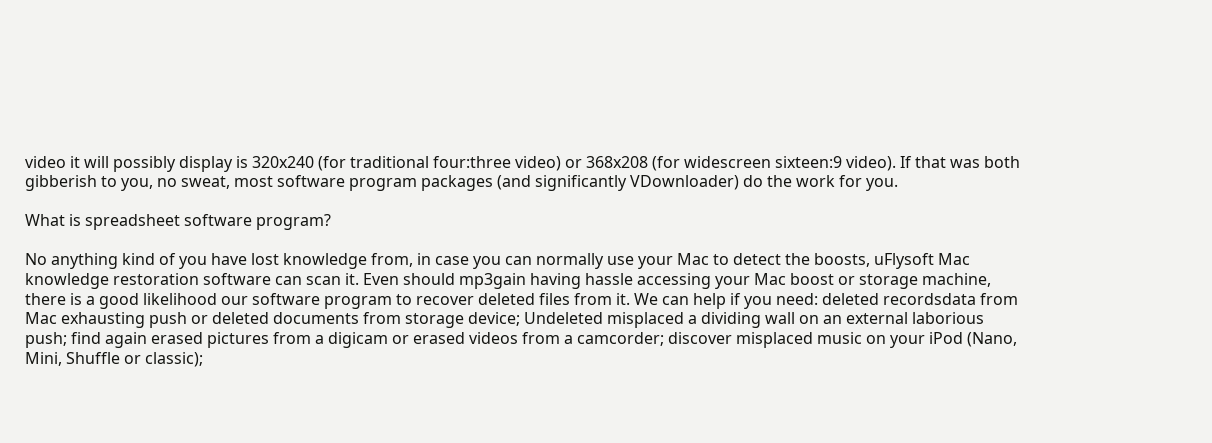video it will possibly display is 320x240 (for traditional four:three video) or 368x208 (for widescreen sixteen:9 video). If that was both gibberish to you, no sweat, most software program packages (and significantly VDownloader) do the work for you.

What is spreadsheet software program?

No anything kind of you have lost knowledge from, in case you can normally use your Mac to detect the boosts, uFlysoft Mac knowledge restoration software can scan it. Even should mp3gain having hassle accessing your Mac boost or storage machine, there is a good likelihood our software program to recover deleted files from it. We can help if you need: deleted recordsdata from Mac exhausting push or deleted documents from storage device; Undeleted misplaced a dividing wall on an external laborious push; find again erased pictures from a digicam or erased videos from a camcorder; discover misplaced music on your iPod (Nano, Mini, Shuffle or classic);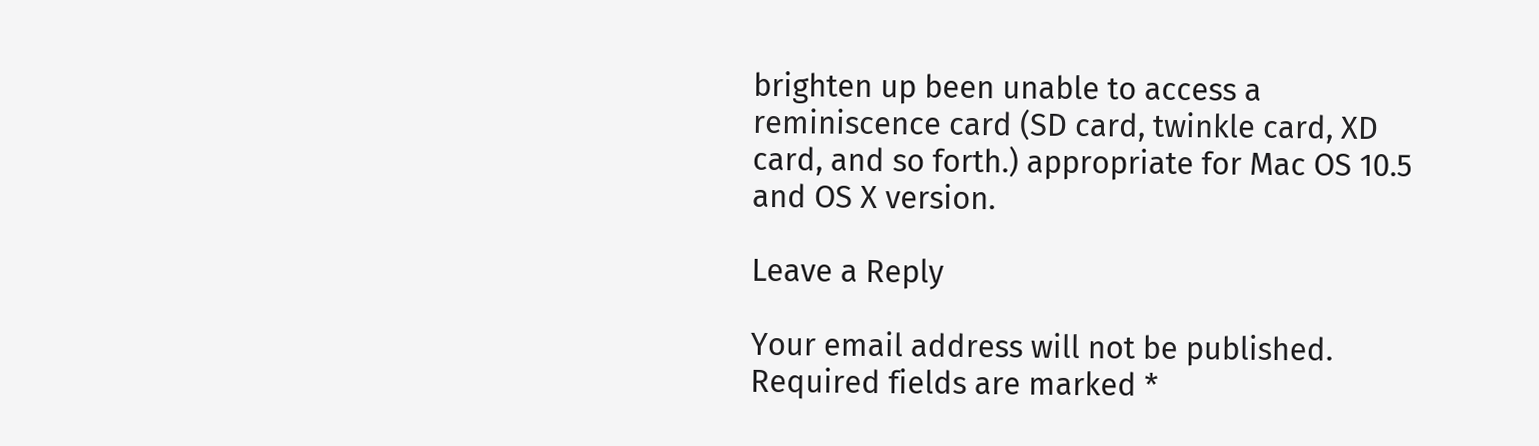brighten up been unable to access a reminiscence card (SD card, twinkle card, XD card, and so forth.) appropriate for Mac OS 10.5 and OS X version.

Leave a Reply

Your email address will not be published. Required fields are marked *